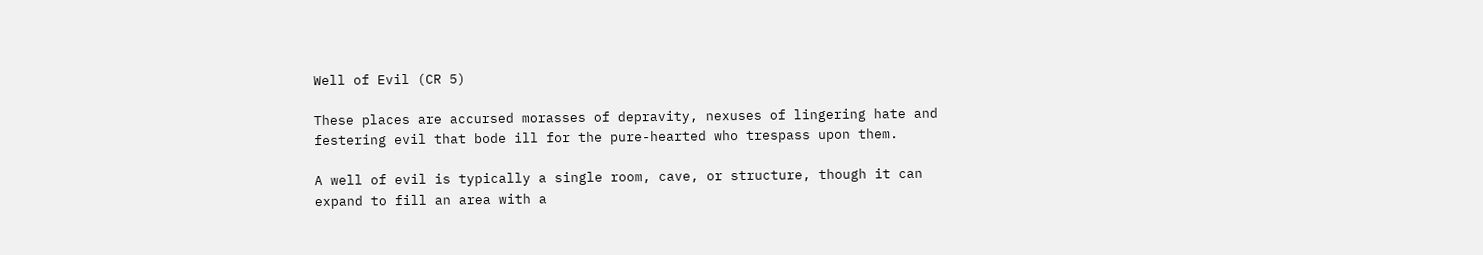Well of Evil (CR 5)

These places are accursed morasses of depravity, nexuses of lingering hate and festering evil that bode ill for the pure-hearted who trespass upon them.

A well of evil is typically a single room, cave, or structure, though it can expand to fill an area with a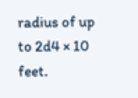radius of up to 2d4 × 10 feet.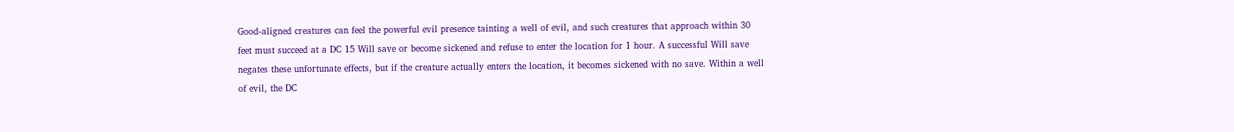Good-aligned creatures can feel the powerful evil presence tainting a well of evil, and such creatures that approach within 30 feet must succeed at a DC 15 Will save or become sickened and refuse to enter the location for 1 hour. A successful Will save negates these unfortunate effects, but if the creature actually enters the location, it becomes sickened with no save. Within a well of evil, the DC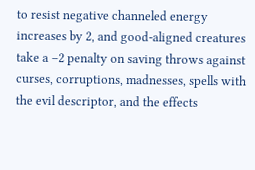to resist negative channeled energy increases by 2, and good-aligned creatures take a –2 penalty on saving throws against curses, corruptions, madnesses, spells with the evil descriptor, and the effects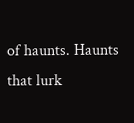of haunts. Haunts that lurk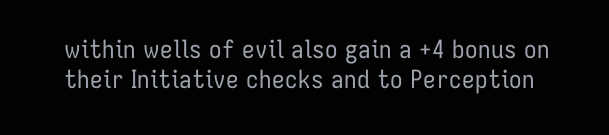within wells of evil also gain a +4 bonus on their Initiative checks and to Perception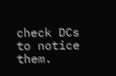check DCs to notice them.